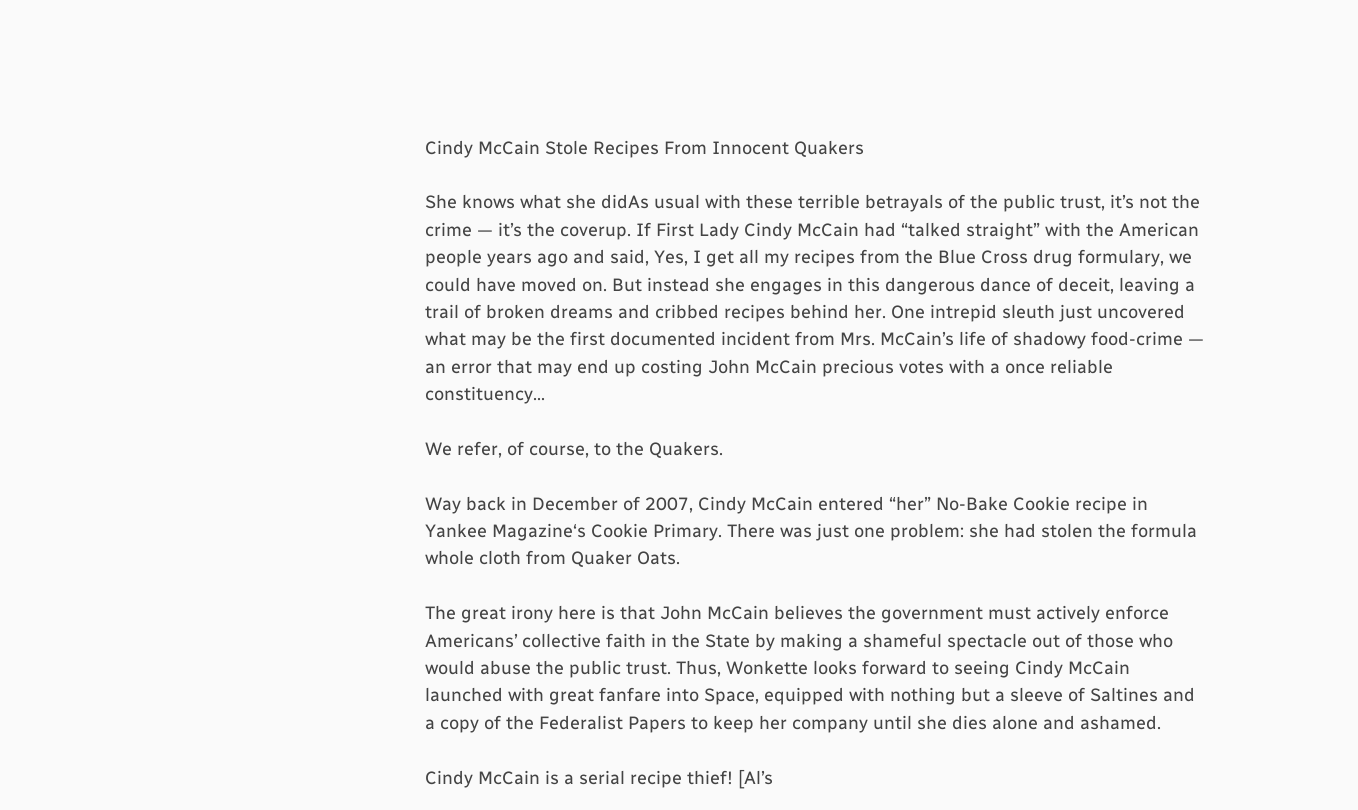Cindy McCain Stole Recipes From Innocent Quakers

She knows what she didAs usual with these terrible betrayals of the public trust, it’s not the crime — it’s the coverup. If First Lady Cindy McCain had “talked straight” with the American people years ago and said, Yes, I get all my recipes from the Blue Cross drug formulary, we could have moved on. But instead she engages in this dangerous dance of deceit, leaving a trail of broken dreams and cribbed recipes behind her. One intrepid sleuth just uncovered what may be the first documented incident from Mrs. McCain’s life of shadowy food-crime — an error that may end up costing John McCain precious votes with a once reliable constituency…

We refer, of course, to the Quakers.

Way back in December of 2007, Cindy McCain entered “her” No-Bake Cookie recipe in Yankee Magazine‘s Cookie Primary. There was just one problem: she had stolen the formula whole cloth from Quaker Oats.

The great irony here is that John McCain believes the government must actively enforce Americans’ collective faith in the State by making a shameful spectacle out of those who would abuse the public trust. Thus, Wonkette looks forward to seeing Cindy McCain launched with great fanfare into Space, equipped with nothing but a sleeve of Saltines and a copy of the Federalist Papers to keep her company until she dies alone and ashamed.

Cindy McCain is a serial recipe thief! [Al’s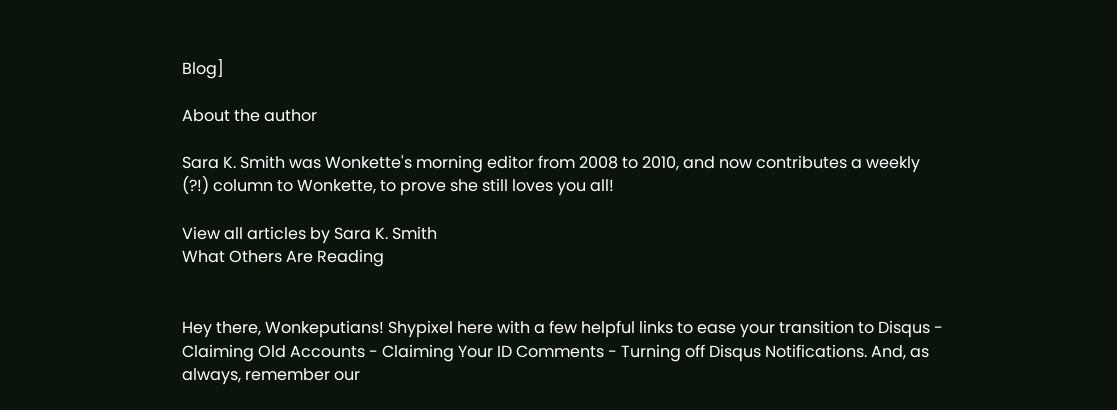Blog]

About the author

Sara K. Smith was Wonkette's morning editor from 2008 to 2010, and now contributes a weekly (?!) column to Wonkette, to prove she still loves you all!

View all articles by Sara K. Smith
What Others Are Reading


Hey there, Wonkeputians! Shypixel here with a few helpful links to ease your transition to Disqus - Claiming Old Accounts - Claiming Your ID Comments - Turning off Disqus Notifications. And, as always, remember our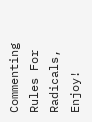Commenting Rules For Radicals, Enjoy!